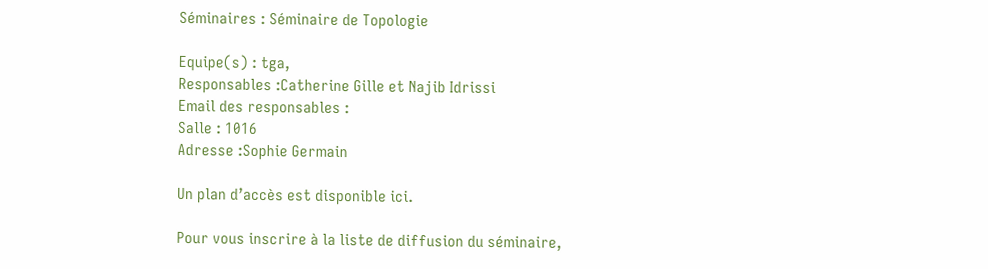Séminaires : Séminaire de Topologie

Equipe(s) : tga,
Responsables :Catherine Gille et Najib Idrissi
Email des responsables :
Salle : 1016
Adresse :Sophie Germain

Un plan d’accès est disponible ici.

Pour vous inscrire à la liste de diffusion du séminaire,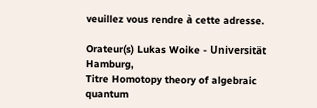veuillez vous rendre à cette adresse.

Orateur(s) Lukas Woike - Universität Hamburg,
Titre Homotopy theory of algebraic quantum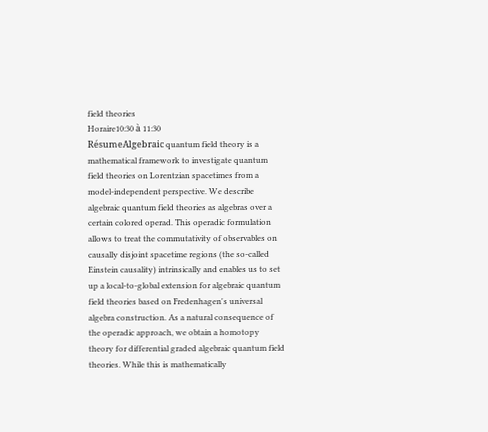field theories
Horaire10:30 à 11:30
RésumeAlgebraic quantum field theory is a mathematical framework to investigate quantum field theories on Lorentzian spacetimes from a model-independent perspective. We describe algebraic quantum field theories as algebras over a certain colored operad. This operadic formulation allows to treat the commutativity of observables on causally disjoint spacetime regions (the so-called Einstein causality) intrinsically and enables us to set up a local-to-global extension for algebraic quantum field theories based on Fredenhagen's universal algebra construction. As a natural consequence of the operadic approach, we obtain a homotopy theory for differential graded algebraic quantum field theories. While this is mathematically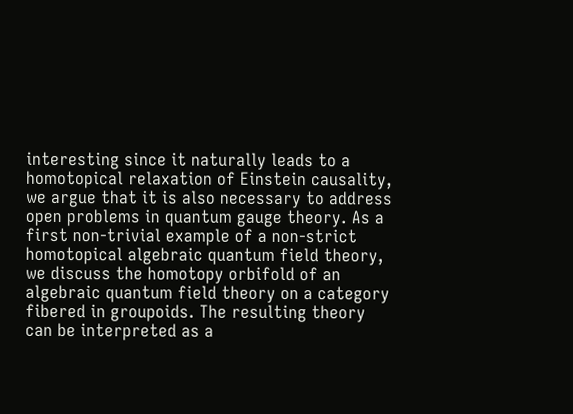interesting since it naturally leads to a homotopical relaxation of Einstein causality, we argue that it is also necessary to address open problems in quantum gauge theory. As a first non-trivial example of a non-strict homotopical algebraic quantum field theory, we discuss the homotopy orbifold of an algebraic quantum field theory on a category fibered in groupoids. The resulting theory can be interpreted as a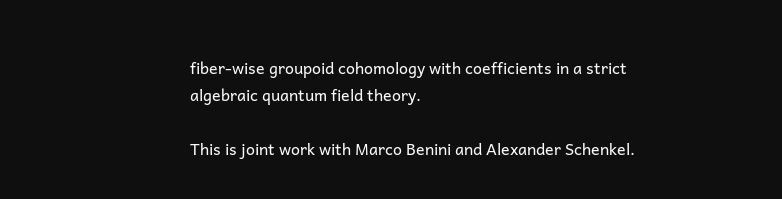fiber-wise groupoid cohomology with coefficients in a strict algebraic quantum field theory.

This is joint work with Marco Benini and Alexander Schenkel.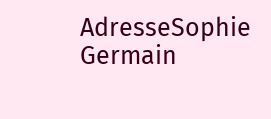AdresseSophie Germain